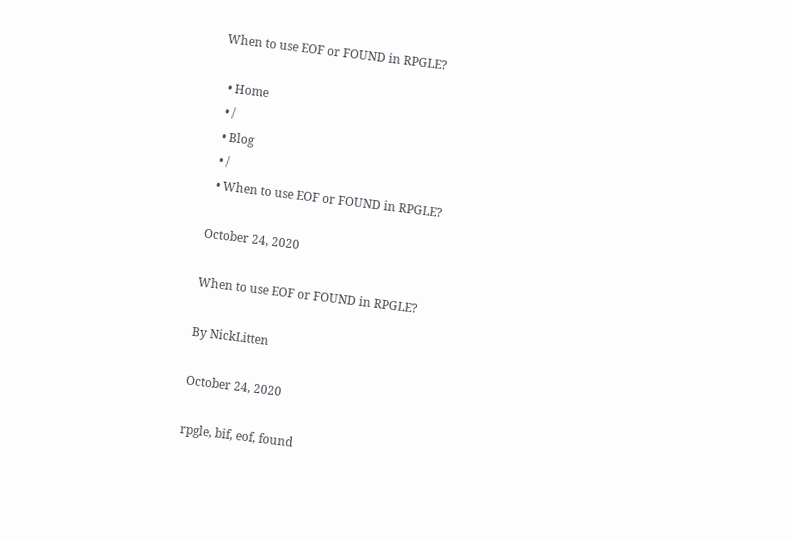When to use EOF or FOUND in RPGLE?

  • Home
  • /
  • Blog
  • /
  • When to use EOF or FOUND in RPGLE?

October 24, 2020

When to use EOF or FOUND in RPGLE?

By NickLitten

October 24, 2020

rpgle, bif, eof, found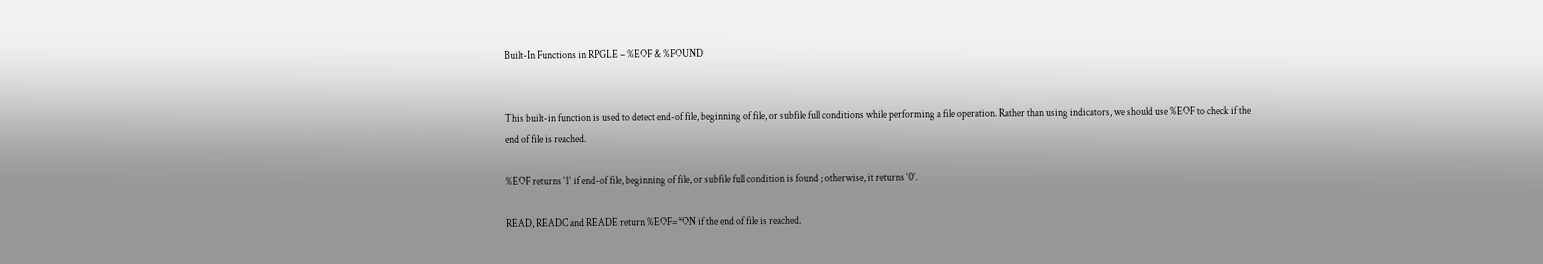Built-In Functions in RPGLE – %EOF & %FOUND


This built-in function is used to detect end-of file, beginning of file, or subfile full conditions while performing a file operation. Rather than using indicators, we should use %EOF to check if the end of file is reached.

%EOF returns ‘1‘ if end-of file, beginning of file, or subfile full condition is found ; otherwise, it returns ‘0’.

READ, READC and READE return %EOF=*ON if the end of file is reached.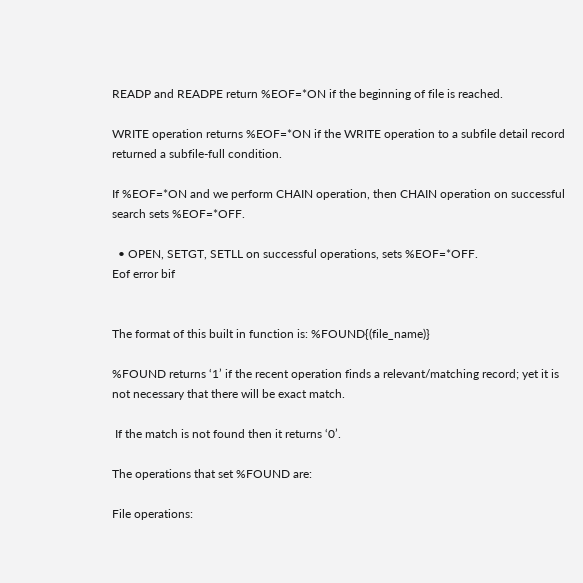READP and READPE return %EOF=*ON if the beginning of file is reached.

WRITE operation returns %EOF=*ON if the WRITE operation to a subfile detail record returned a subfile-full condition.

If %EOF=*ON and we perform CHAIN operation, then CHAIN operation on successful search sets %EOF=*OFF.

  • OPEN, SETGT, SETLL on successful operations, sets %EOF=*OFF.
Eof error bif


The format of this built in function is: %FOUND{(file_name)}

%FOUND returns ‘1’ if the recent operation finds a relevant/matching record; yet it is not necessary that there will be exact match.

 If the match is not found then it returns ‘0’.

The operations that set %FOUND are:

File operations: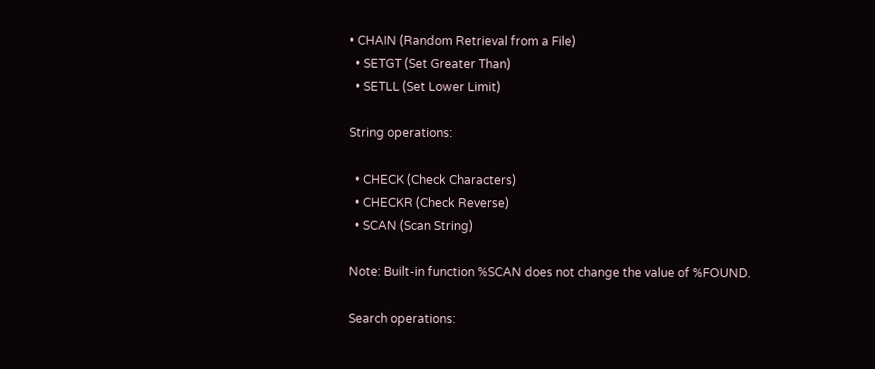• CHAIN (Random Retrieval from a File)
  • SETGT (Set Greater Than)
  • SETLL (Set Lower Limit)

String operations:

  • CHECK (Check Characters)
  • CHECKR (Check Reverse)
  • SCAN (Scan String)

Note: Built-in function %SCAN does not change the value of %FOUND.

Search operations: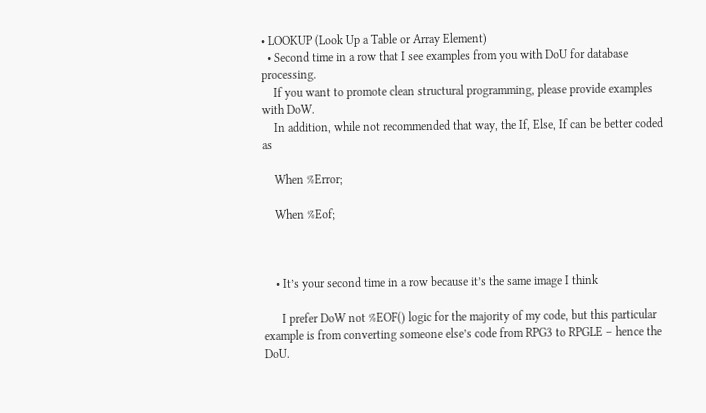• LOOKUP (Look Up a Table or Array Element)
  • Second time in a row that I see examples from you with DoU for database processing.
    If you want to promote clean structural programming, please provide examples with DoW.
    In addition, while not recommended that way, the If, Else, If can be better coded as

    When %Error;

    When %Eof;



    • It’s your second time in a row because it’s the same image I think

      I prefer DoW not %EOF() logic for the majority of my code, but this particular example is from converting someone else’s code from RPG3 to RPGLE – hence the DoU.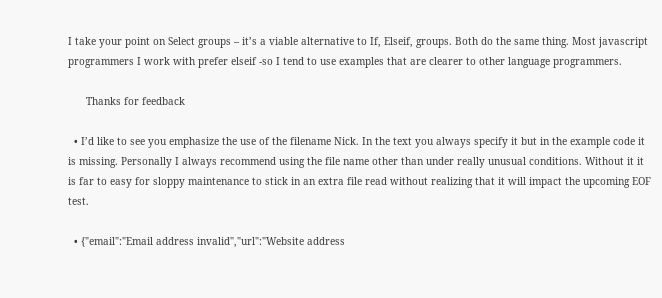I take your point on Select groups – it’s a viable alternative to If, Elseif, groups. Both do the same thing. Most javascript programmers I work with prefer elseif -so I tend to use examples that are clearer to other language programmers.

      Thanks for feedback

  • I’d like to see you emphasize the use of the filename Nick. In the text you always specify it but in the example code it is missing. Personally I always recommend using the file name other than under really unusual conditions. Without it it is far to easy for sloppy maintenance to stick in an extra file read without realizing that it will impact the upcoming EOF test.

  • {"email":"Email address invalid","url":"Website address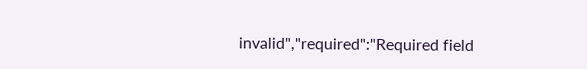invalid","required":"Required field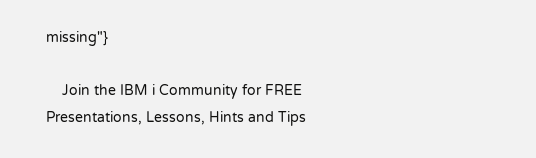missing"}

    Join the IBM i Community for FREE Presentations, Lessons, Hints and Tips